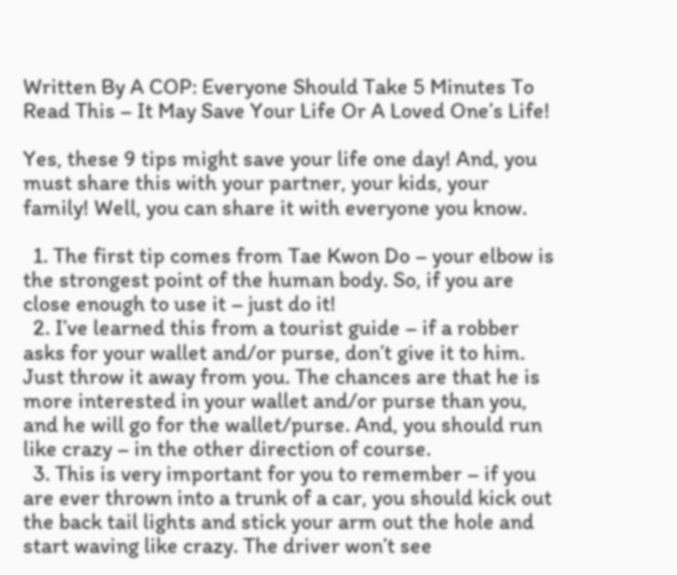Written By A COP: Everyone Should Take 5 Minutes To Read This – It May Save Your Life Or A Loved One’s Life!

Yes, these 9 tips might save your life one day! And, you must share this with your partner, your kids, your family! Well, you can share it with everyone you know.

  1. The first tip comes from Tae Kwon Do – your elbow is the strongest point of the human body. So, if you are close enough to use it – just do it!
  2. I’ve learned this from a tourist guide – if a robber asks for your wallet and/or purse, don’t give it to him. Just throw it away from you. The chances are that he is more interested in your wallet and/or purse than you, and he will go for the wallet/purse. And, you should run like crazy – in the other direction of course.
  3. This is very important for you to remember – if you are ever thrown into a trunk of a car, you should kick out the back tail lights and stick your arm out the hole and start waving like crazy. The driver won’t see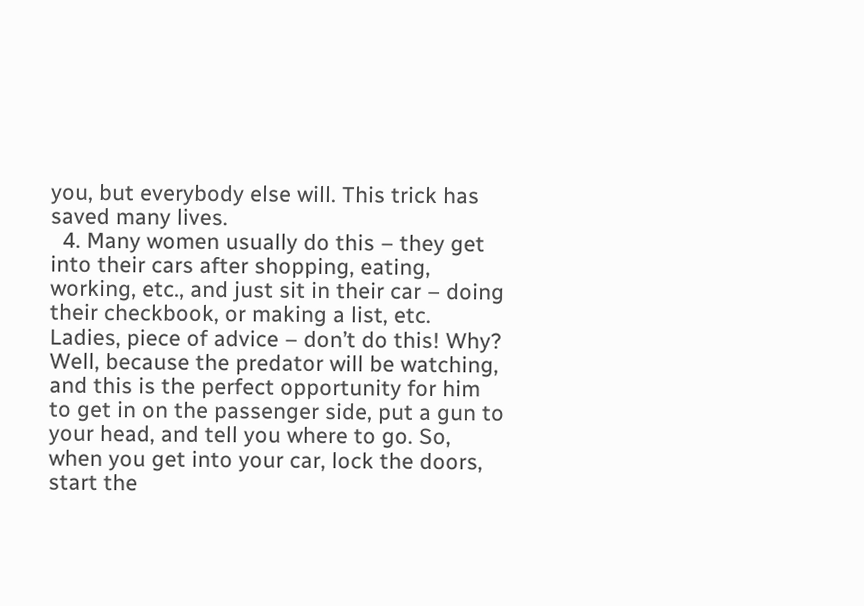you, but everybody else will. This trick has saved many lives.
  4. Many women usually do this – they get into their cars after shopping, eating, working, etc., and just sit in their car – doing their checkbook, or making a list, etc. Ladies, piece of advice – don’t do this! Why? Well, because the predator will be watching, and this is the perfect opportunity for him to get in on the passenger side, put a gun to your head, and tell you where to go. So, when you get into your car, lock the doors, start the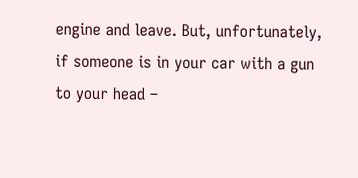engine and leave. But, unfortunately, if someone is in your car with a gun to your head –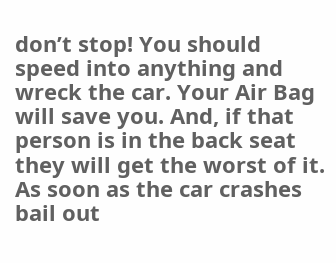don’t stop! You should speed into anything and wreck the car. Your Air Bag will save you. And, if that person is in the back seat they will get the worst of it. As soon as the car crashes bail out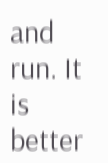and run. It is better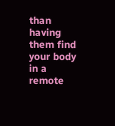than having them find your body in a remote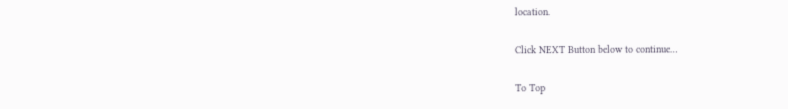location.

Click NEXT Button below to continue…

To Top